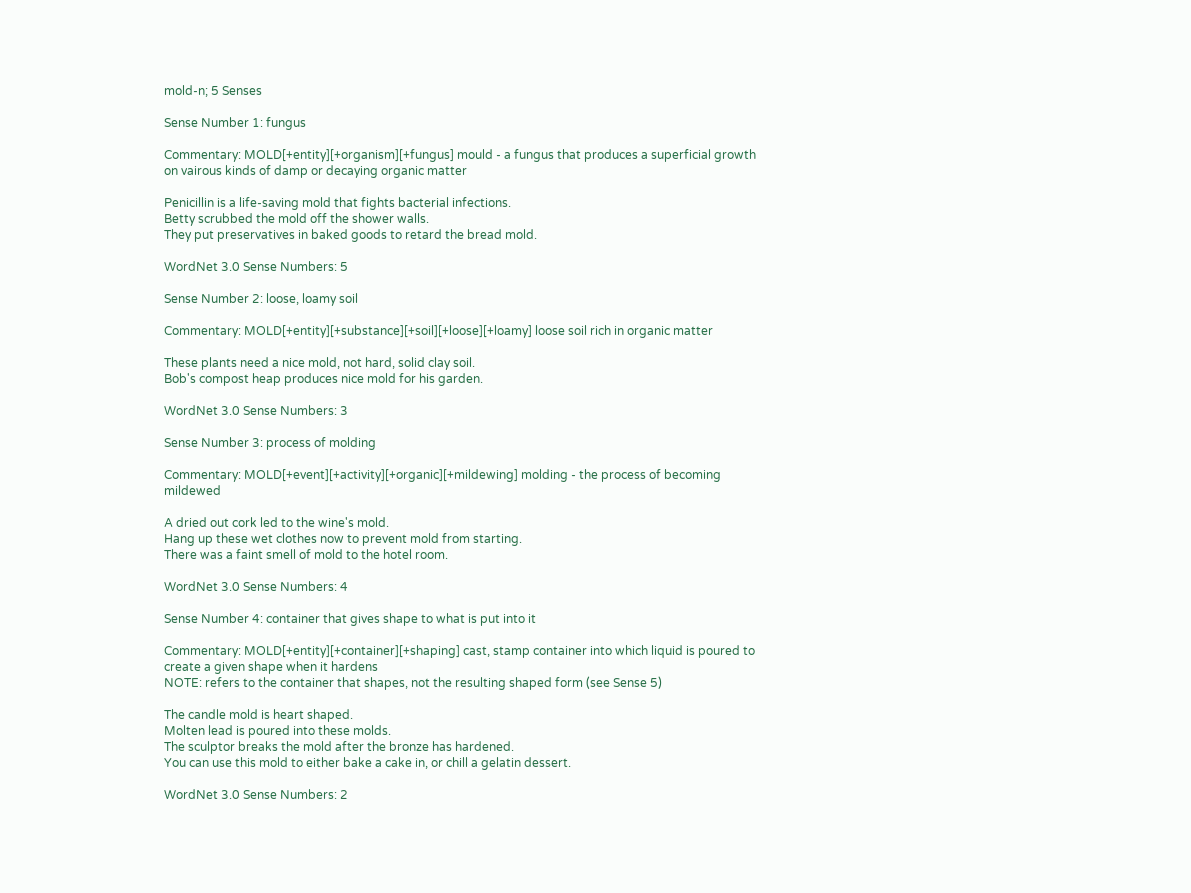mold-n; 5 Senses

Sense Number 1: fungus

Commentary: MOLD[+entity][+organism][+fungus] mould - a fungus that produces a superficial growth on vairous kinds of damp or decaying organic matter

Penicillin is a life-saving mold that fights bacterial infections.
Betty scrubbed the mold off the shower walls.
They put preservatives in baked goods to retard the bread mold.

WordNet 3.0 Sense Numbers: 5

Sense Number 2: loose, loamy soil

Commentary: MOLD[+entity][+substance][+soil][+loose][+loamy] loose soil rich in organic matter

These plants need a nice mold, not hard, solid clay soil.
Bob's compost heap produces nice mold for his garden.

WordNet 3.0 Sense Numbers: 3

Sense Number 3: process of molding

Commentary: MOLD[+event][+activity][+organic][+mildewing] molding - the process of becoming mildewed

A dried out cork led to the wine's mold.
Hang up these wet clothes now to prevent mold from starting.
There was a faint smell of mold to the hotel room.

WordNet 3.0 Sense Numbers: 4

Sense Number 4: container that gives shape to what is put into it

Commentary: MOLD[+entity][+container][+shaping] cast, stamp container into which liquid is poured to create a given shape when it hardens
NOTE: refers to the container that shapes, not the resulting shaped form (see Sense 5)

The candle mold is heart shaped.
Molten lead is poured into these molds.
The sculptor breaks the mold after the bronze has hardened.
You can use this mold to either bake a cake in, or chill a gelatin dessert.

WordNet 3.0 Sense Numbers: 2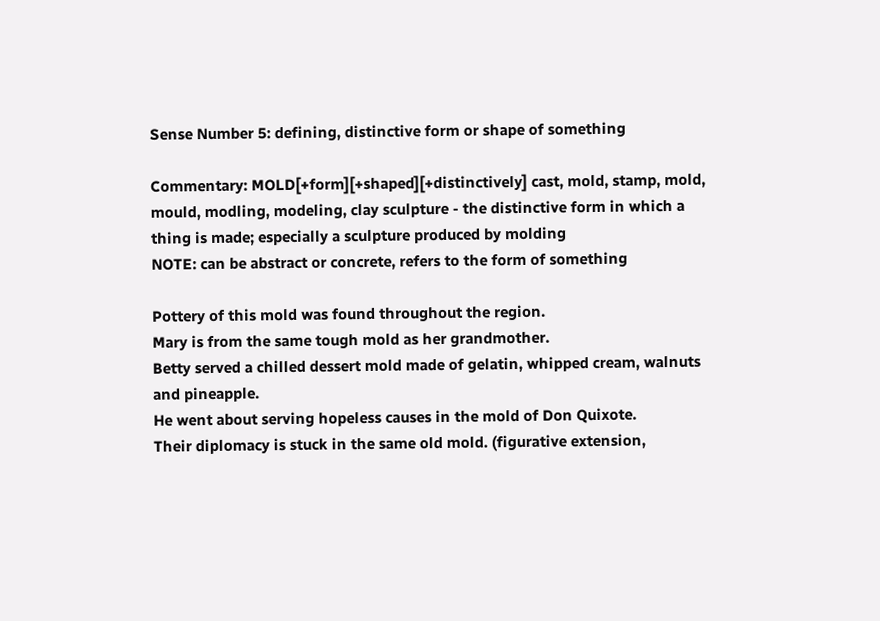Sense Number 5: defining, distinctive form or shape of something

Commentary: MOLD[+form][+shaped][+distinctively] cast, mold, stamp, mold, mould, modling, modeling, clay sculpture - the distinctive form in which a thing is made; especially a sculpture produced by molding
NOTE: can be abstract or concrete, refers to the form of something

Pottery of this mold was found throughout the region.
Mary is from the same tough mold as her grandmother.
Betty served a chilled dessert mold made of gelatin, whipped cream, walnuts and pineapple.
He went about serving hopeless causes in the mold of Don Quixote.
Their diplomacy is stuck in the same old mold. (figurative extension,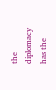the diplomacy has the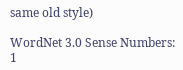same old style)

WordNet 3.0 Sense Numbers: 1